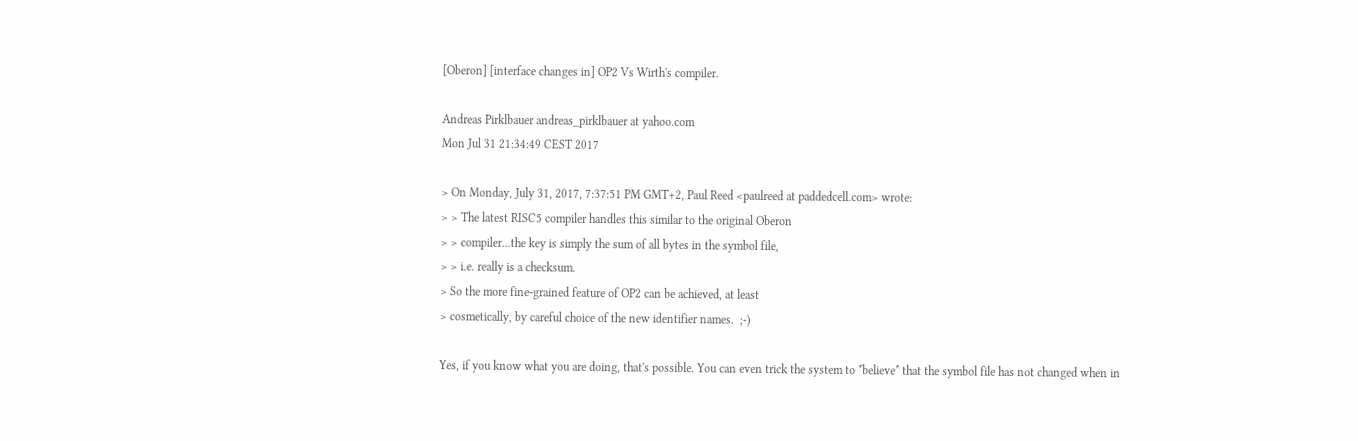[Oberon] [interface changes in] OP2 Vs Wirth's compiler.

Andreas Pirklbauer andreas_pirklbauer at yahoo.com
Mon Jul 31 21:34:49 CEST 2017

> On Monday, July 31, 2017, 7:37:51 PM GMT+2, Paul Reed <paulreed at paddedcell.com> wrote:
> > The latest RISC5 compiler handles this similar to the original Oberon
> > compiler...the key is simply the sum of all bytes in the symbol file,
> > i.e. really is a checksum.
> So the more fine-grained feature of OP2 can be achieved, at least
> cosmetically, by careful choice of the new identifier names.  ;-)

Yes, if you know what you are doing, that's possible. You can even trick the system to *believe* that the symbol file has not changed when in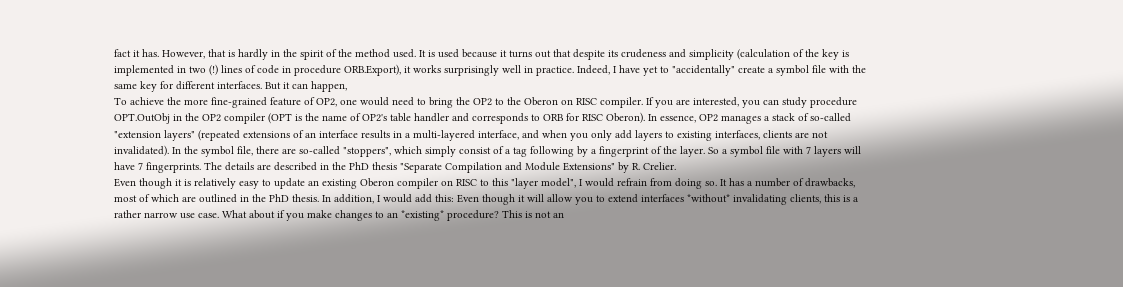fact it has. However, that is hardly in the spirit of the method used. It is used because it turns out that despite its crudeness and simplicity (calculation of the key is implemented in two (!) lines of code in procedure ORB.Export), it works surprisingly well in practice. Indeed, I have yet to "accidentally" create a symbol file with the same key for different interfaces. But it can happen,
To achieve the more fine-grained feature of OP2, one would need to bring the OP2 to the Oberon on RISC compiler. If you are interested, you can study procedure OPT.OutObj in the OP2 compiler (OPT is the name of OP2's table handler and corresponds to ORB for RISC Oberon). In essence, OP2 manages a stack of so-called "extension layers" (repeated extensions of an interface results in a multi-layered interface, and when you only add layers to existing interfaces, clients are not invalidated). In the symbol file, there are so-called "stoppers", which simply consist of a tag following by a fingerprint of the layer. So a symbol file with 7 layers will have 7 fingerprints. The details are described in the PhD thesis "Separate Compilation and Module Extensions" by R. Crelier.
Even though it is relatively easy to update an existing Oberon compiler on RISC to this "layer model", I would refrain from doing so. It has a number of drawbacks, most of which are outlined in the PhD thesis. In addition, I would add this: Even though it will allow you to extend interfaces *without* invalidating clients, this is a rather narrow use case. What about if you make changes to an *existing* procedure? This is not an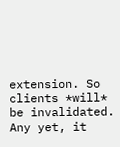extension. So clients *will* be invalidated. Any yet, it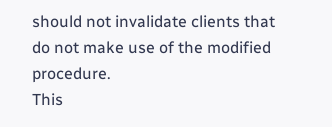should not invalidate clients that do not make use of the modified procedure.
This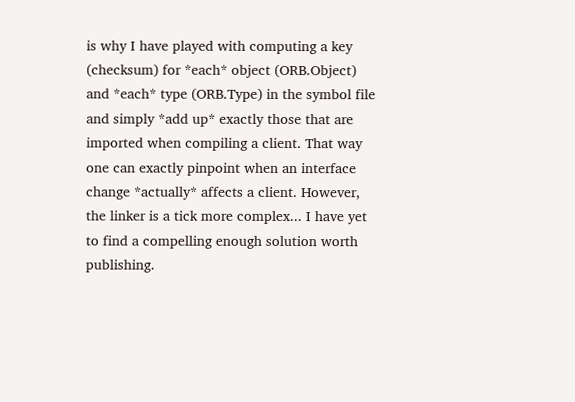is why I have played with computing a key (checksum) for *each* object (ORB.Object) and *each* type (ORB.Type) in the symbol file and simply *add up* exactly those that are imported when compiling a client. That way one can exactly pinpoint when an interface change *actually* affects a client. However, the linker is a tick more complex... I have yet to find a compelling enough solution worth publishing.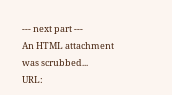--- next part ---
An HTML attachment was scrubbed...
URL: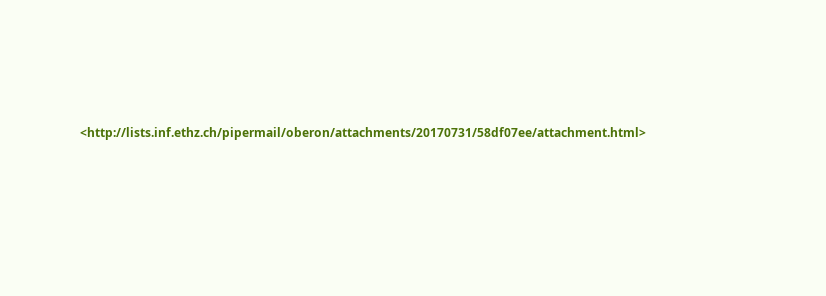<http://lists.inf.ethz.ch/pipermail/oberon/attachments/20170731/58df07ee/attachment.html>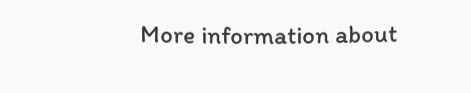More information about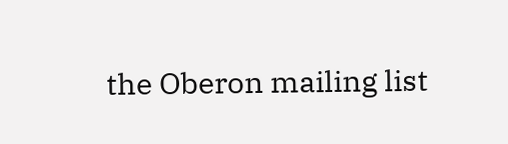the Oberon mailing list